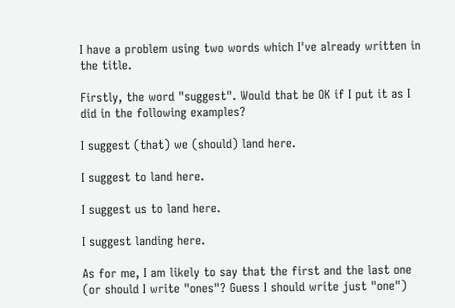I have a problem using two words which I've already written in the title.

Firstly, the word "suggest". Would that be OK if I put it as I did in the following examples?

I suggest (that) we (should) land here.

I suggest to land here.

I suggest us to land here.

I suggest landing here.

As for me, I am likely to say that the first and the last one (or should I write "ones"? Guess I should write just "one")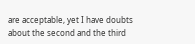are acceptable, yet I have doubts about the second and the third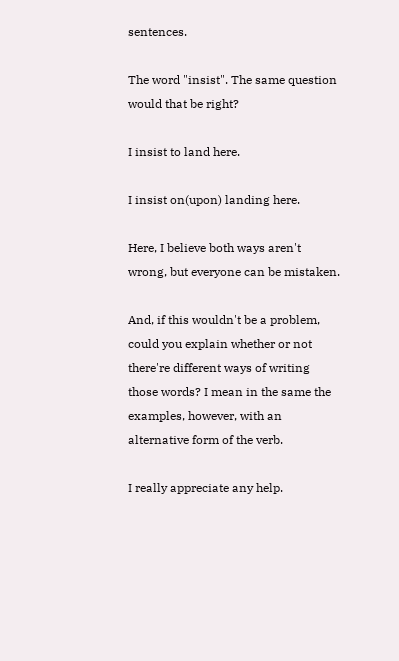sentences.

The word "insist". The same question would that be right?

I insist to land here.

I insist on(upon) landing here.

Here, I believe both ways aren't wrong, but everyone can be mistaken.

And, if this wouldn't be a problem, could you explain whether or not there're different ways of writing those words? I mean in the same the examples, however, with an alternative form of the verb.

I really appreciate any help.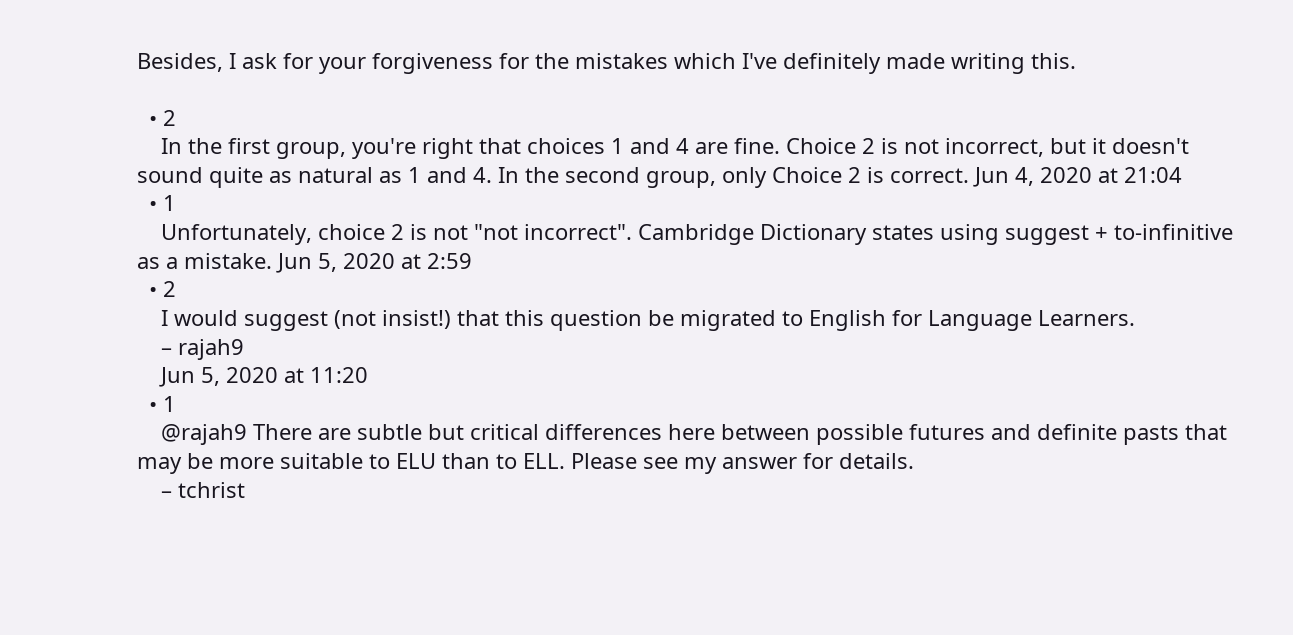Besides, I ask for your forgiveness for the mistakes which I've definitely made writing this.

  • 2
    In the first group, you're right that choices 1 and 4 are fine. Choice 2 is not incorrect, but it doesn't sound quite as natural as 1 and 4. In the second group, only Choice 2 is correct. Jun 4, 2020 at 21:04
  • 1
    Unfortunately, choice 2 is not "not incorrect". Cambridge Dictionary states using suggest + to-infinitive as a mistake. Jun 5, 2020 at 2:59
  • 2
    I would suggest (not insist!) that this question be migrated to English for Language Learners.
    – rajah9
    Jun 5, 2020 at 11:20
  • 1
    @rajah9 There are subtle but critical differences here between possible futures and definite pasts that may be more suitable to ELU than to ELL. Please see my answer for details.
    – tchrist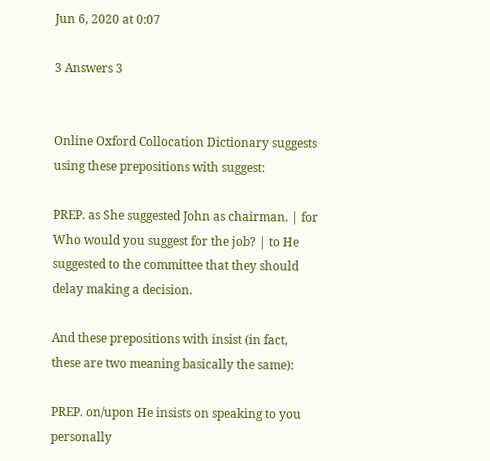Jun 6, 2020 at 0:07

3 Answers 3


Online Oxford Collocation Dictionary suggests using these prepositions with suggest:

PREP. as She suggested John as chairman. | for Who would you suggest for the job? | to He suggested to the committee that they should delay making a decision.

And these prepositions with insist (in fact, these are two meaning basically the same):

PREP. on/upon He insists on speaking to you personally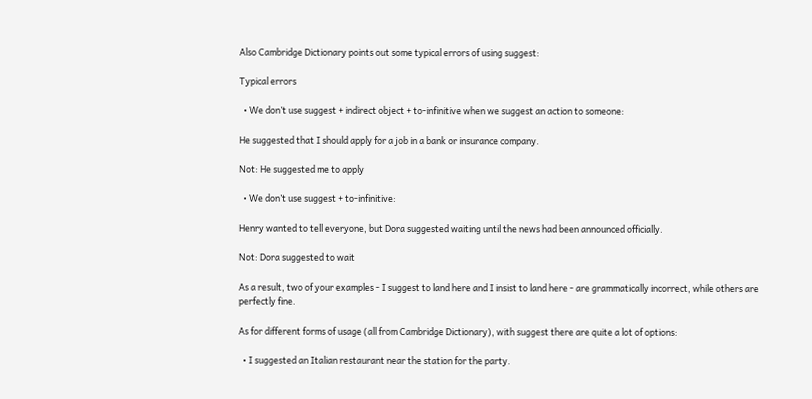Also Cambridge Dictionary points out some typical errors of using suggest:

Typical errors

  • We don’t use suggest + indirect object + to-infinitive when we suggest an action to someone:

He suggested that I should apply for a job in a bank or insurance company.

Not: He suggested me to apply

  • We don’t use suggest + to-infinitive:

Henry wanted to tell everyone, but Dora suggested waiting until the news had been announced officially.

Not: Dora suggested to wait

As a result, two of your examples - I suggest to land here and I insist to land here - are grammatically incorrect, while others are perfectly fine.

As for different forms of usage (all from Cambridge Dictionary), with suggest there are quite a lot of options:

  • I suggested an Italian restaurant near the station for the party.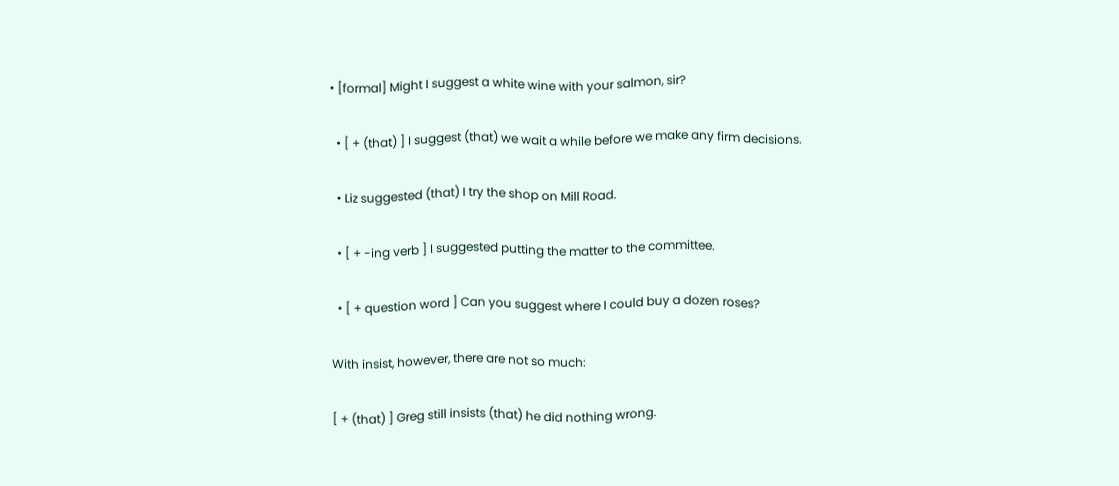• [formal] Might I suggest a white wine with your salmon, sir?

  • [ + (that) ] I suggest (that) we wait a while before we make any firm decisions.

  • Liz suggested (that) I try the shop on Mill Road.

  • [ + -ing verb ] I suggested putting the matter to the committee.

  • [ + question word ] Can you suggest where I could buy a dozen roses?

With insist, however, there are not so much:

[ + (that) ] Greg still insists (that) he did nothing wrong.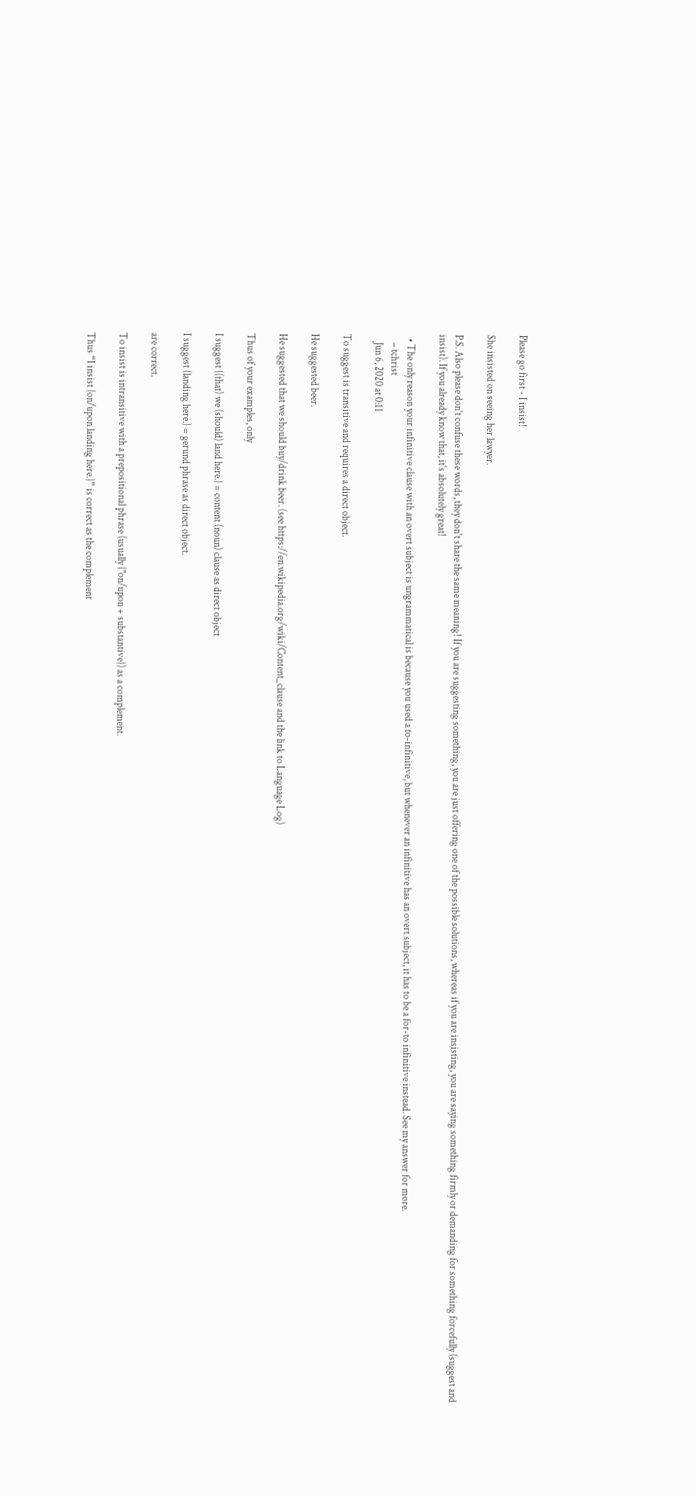Please go first - I insist!

She insisted on seeing her lawyer.

P.S. Also please don't confuse these words, they don't share the same meaning! If you are suggesting something, you are just offering one of the possible solutions, whereas if you are insisting, you are saying something firmly or demanding for something forcefully (suggest and insist). If you already know that, it's absolutely great!

  • The only reason your infinitive clause with an overt subject is ungrammatical is because you used a to-infinitive, but whenever an infinitive has an overt subject, it has to be a for-to infinitive instead. See my answer for more.
    – tchrist
    Jun 6, 2020 at 0:11

To suggest is transitive and requires a direct object.

He suggested beer.

He suggested that we should buy/drink beer. (see https://en.wikipedia.org/wiki/Content_clause and the link to Language Log)

Thus of your examples, only

I suggest {(that) we (should) land here.} = content (noun) clause as direct object

I suggest {landing here.} = gerund phrase as direct object.

are correct.

To insist is intransitive with a prepositional phrase (usually {"on/upon + substantive}) as a complement.

Thus “I insist {on/upon landing here.}” is correct as the complement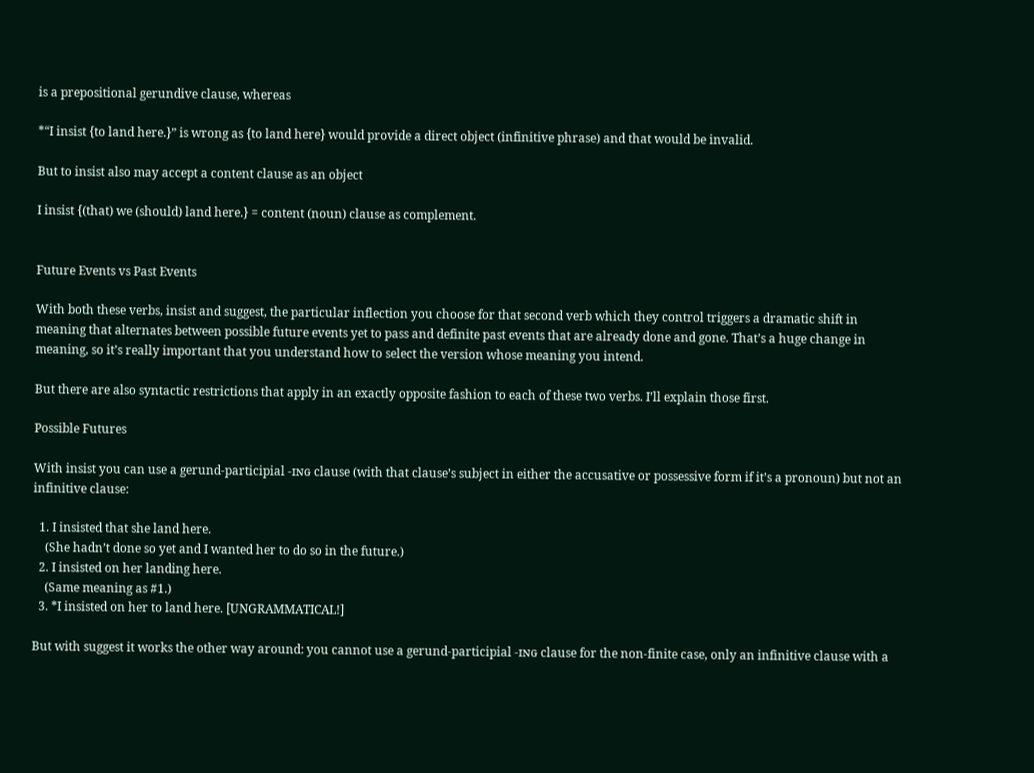is a prepositional gerundive clause, whereas

*“I insist {to land here.}” is wrong as {to land here} would provide a direct object (infinitive phrase) and that would be invalid.

But to insist also may accept a content clause as an object

I insist {(that) we (should) land here.} = content (noun) clause as complement.


Future Events vs Past Events

With both these verbs, insist and suggest, the particular inflection you choose for that second verb which they control triggers a dramatic shift in meaning that alternates between possible future events yet to pass and definite past events that are already done and gone. That’s a huge change in meaning, so it’s really important that you understand how to select the version whose meaning you intend.

But there are also syntactic restrictions that apply in an exactly opposite fashion to each of these two verbs. I’ll explain those first.

Possible Futures

With insist you can use a gerund-participial ‑ɪɴɢ clause (with that clause’s subject in either the accusative or possessive form if it’s a pronoun) but not an infinitive clause:

  1. I insisted that she land here.
    (She hadn’t done so yet and I wanted her to do so in the future.)
  2. I insisted on her landing here.
    (Same meaning as #1.)
  3. *I insisted on her to land here. [UNGRAMMATICAL!]

But with suggest it works the other way around: you cannot use a gerund-participial ‑ɪɴɢ clause for the non-finite case, only an infinitive clause with a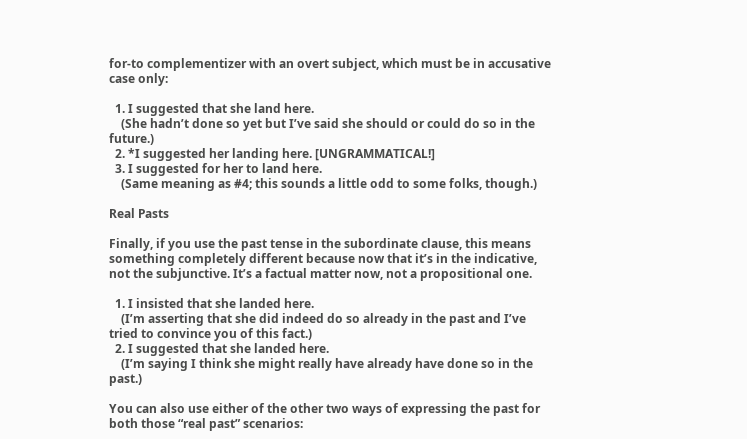for-to complementizer with an overt subject, which must be in accusative case only:

  1. I suggested that she land here.
    (She hadn’t done so yet but I’ve said she should or could do so in the future.)
  2. *I suggested her landing here. [UNGRAMMATICAL!]
  3. I suggested for her to land here.
    (Same meaning as #4; this sounds a little odd to some folks, though.)

Real Pasts

Finally, if you use the past tense in the subordinate clause, this means something completely different because now that it’s in the indicative, not the subjunctive. It’s a factual matter now, not a propositional one.

  1. I insisted that she landed here.
    (I’m asserting that she did indeed do so already in the past and I’ve tried to convince you of this fact.)
  2. I suggested that she landed here.
    (I’m saying I think she might really have already have done so in the past.)

You can also use either of the other two ways of expressing the past for both those “real past” scenarios: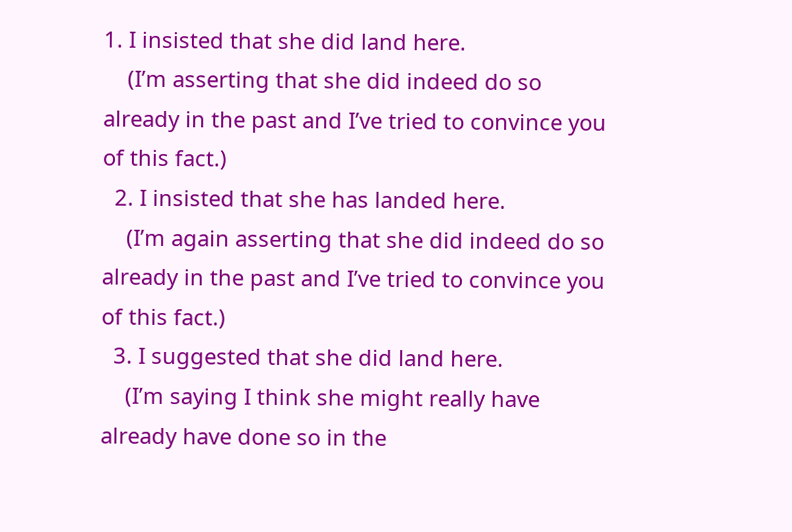1. I insisted that she did land here.
    (I’m asserting that she did indeed do so already in the past and I’ve tried to convince you of this fact.)
  2. I insisted that she has landed here.
    (I’m again asserting that she did indeed do so already in the past and I’ve tried to convince you of this fact.)
  3. I suggested that she did land here.
    (I’m saying I think she might really have already have done so in the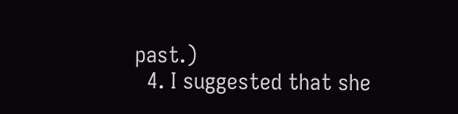past.)
  4. I suggested that she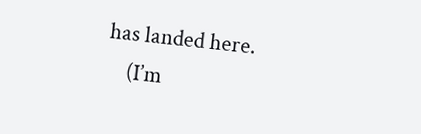has landed here.
    (I’m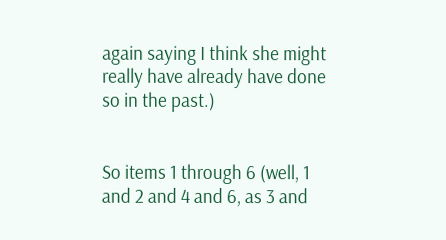again saying I think she might really have already have done so in the past.)


So items 1 through 6 (well, 1 and 2 and 4 and 6, as 3 and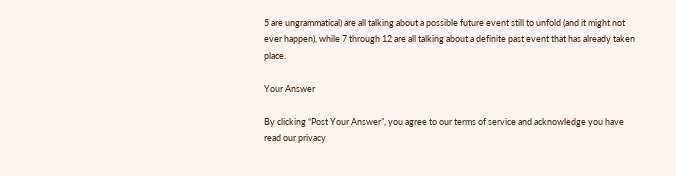5 are ungrammatical) are all talking about a possible future event still to unfold (and it might not ever happen), while 7 through 12 are all talking about a definite past event that has already taken place.

Your Answer

By clicking “Post Your Answer”, you agree to our terms of service and acknowledge you have read our privacy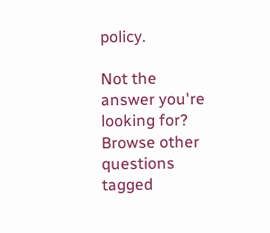policy.

Not the answer you're looking for? Browse other questions tagged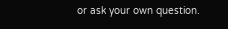or ask your own question.